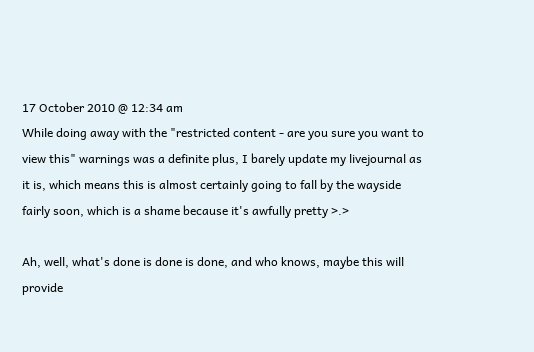17 October 2010 @ 12:34 am
While doing away with the "restricted content - are you sure you want to view this" warnings was a definite plus, I barely update my livejournal as it is, which means this is almost certainly going to fall by the wayside fairly soon, which is a shame because it's awfully pretty >.>

Ah, well, what's done is done is done, and who knows, maybe this will provide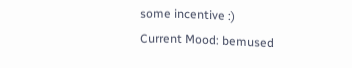some incentive :)
Current Mood: bemused